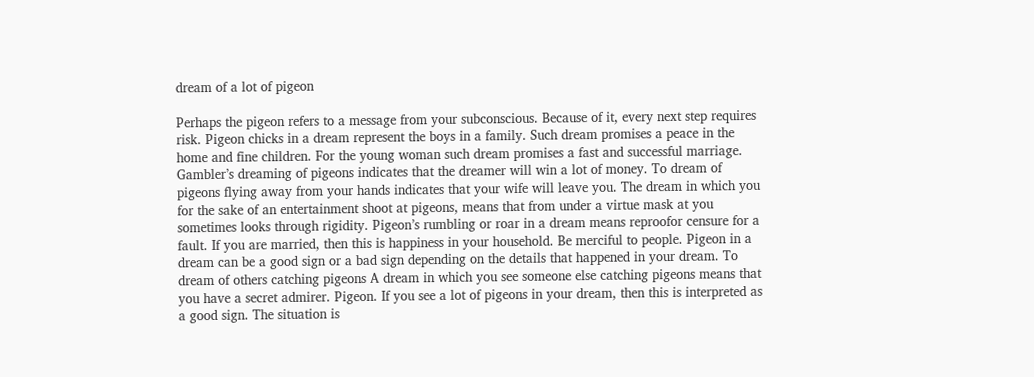dream of a lot of pigeon

Perhaps the pigeon refers to a message from your subconscious. Because of it, every next step requires risk. Pigeon chicks in a dream represent the boys in a family. Such dream promises a peace in the home and fine children. For the young woman such dream promises a fast and successful marriage. Gambler’s dreaming of pigeons indicates that the dreamer will win a lot of money. To dream of pigeons flying away from your hands indicates that your wife will leave you. The dream in which you for the sake of an entertainment shoot at pigeons, means that from under a virtue mask at you sometimes looks through rigidity. Pigeon’s rumbling or roar in a dream means reproofor censure for a fault. If you are married, then this is happiness in your household. Be merciful to people. Pigeon in a dream can be a good sign or a bad sign depending on the details that happened in your dream. To dream of others catching pigeons A dream in which you see someone else catching pigeons means that you have a secret admirer. Pigeon. If you see a lot of pigeons in your dream, then this is interpreted as a good sign. The situation is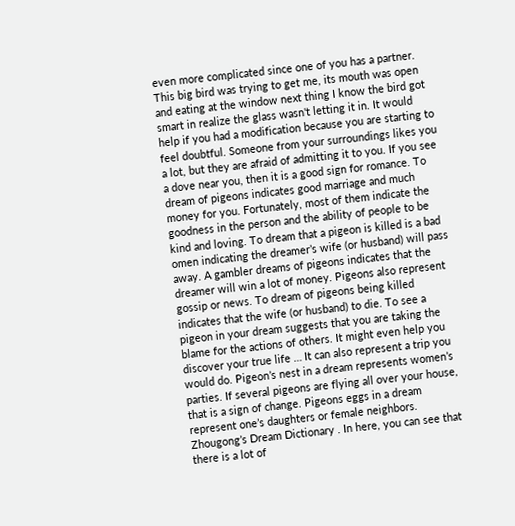even more complicated since one of you has a partner. This big bird was trying to get me, its mouth was open and eating at the window next thing I know the bird got smart in realize the glass wasn't letting it in. It would help if you had a modification because you are starting to feel doubtful. Someone from your surroundings likes you a lot, but they are afraid of admitting it to you. If you see a dove near you, then it is a good sign for romance. To dream of pigeons indicates good marriage and much money for you. Fortunately, most of them indicate the goodness in the person and the ability of people to be kind and loving. To dream that a pigeon is killed is a bad omen indicating the dreamer’s wife (or husband) will pass away. A gambler dreams of pigeons indicates that the dreamer will win a lot of money. Pigeons also represent gossip or news. To dream of pigeons being killed indicates that the wife (or husband) to die. To see a pigeon in your dream suggests that you are taking the blame for the actions of others. It might even help you discover your true life … It can also represent a trip you would do. Pigeon’s nest in a dream represents women’s parties. If several pigeons are flying all over your house, that is a sign of change. Pigeons eggs in a dream represent one’s daughters or female neighbors. Zhougong’s Dream Dictionary . In here, you can see that there is a lot of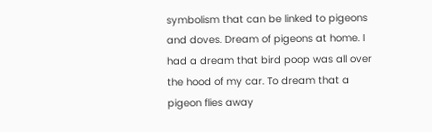symbolism that can be linked to pigeons and doves. Dream of pigeons at home. I had a dream that bird poop was all over the hood of my car. To dream that a pigeon flies away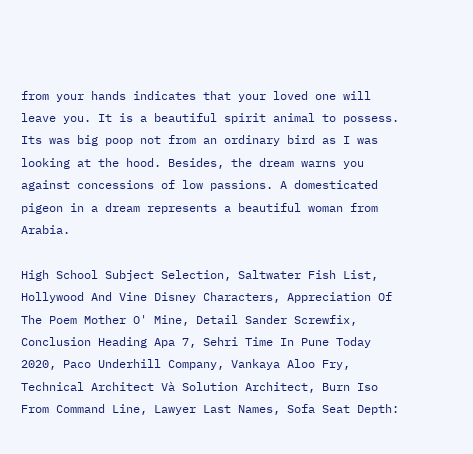from your hands indicates that your loved one will leave you. It is a beautiful spirit animal to possess. Its was big poop not from an ordinary bird as I was looking at the hood. Besides, the dream warns you against concessions of low passions. A domesticated pigeon in a dream represents a beautiful woman from Arabia.

High School Subject Selection, Saltwater Fish List, Hollywood And Vine Disney Characters, Appreciation Of The Poem Mother O' Mine, Detail Sander Screwfix, Conclusion Heading Apa 7, Sehri Time In Pune Today 2020, Paco Underhill Company, Vankaya Aloo Fry, Technical Architect Và Solution Architect, Burn Iso From Command Line, Lawyer Last Names, Sofa Seat Depth: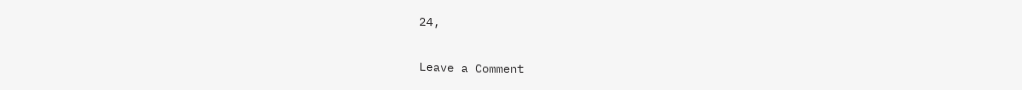24,

Leave a Comment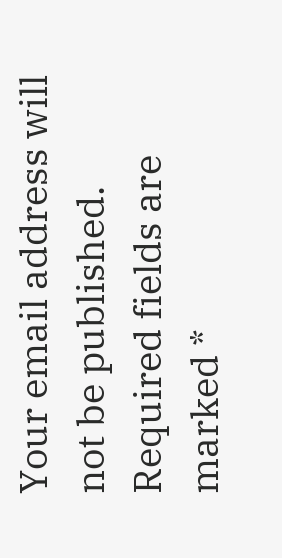Your email address will not be published. Required fields are marked *